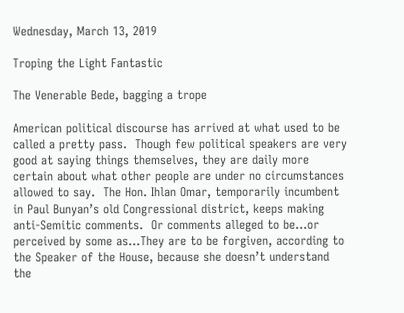Wednesday, March 13, 2019

Troping the Light Fantastic

The Venerable Bede, bagging a trope

American political discourse has arrived at what used to be called a pretty pass.  Though few political speakers are very good at saying things themselves, they are daily more certain about what other people are under no circumstances allowed to say.  The Hon. Ihlan Omar, temporarily incumbent in Paul Bunyan’s old Congressional district, keeps making anti-Semitic comments.  Or comments alleged to be…or perceived by some as…They are to be forgiven, according to the Speaker of the House, because she doesn’t understand the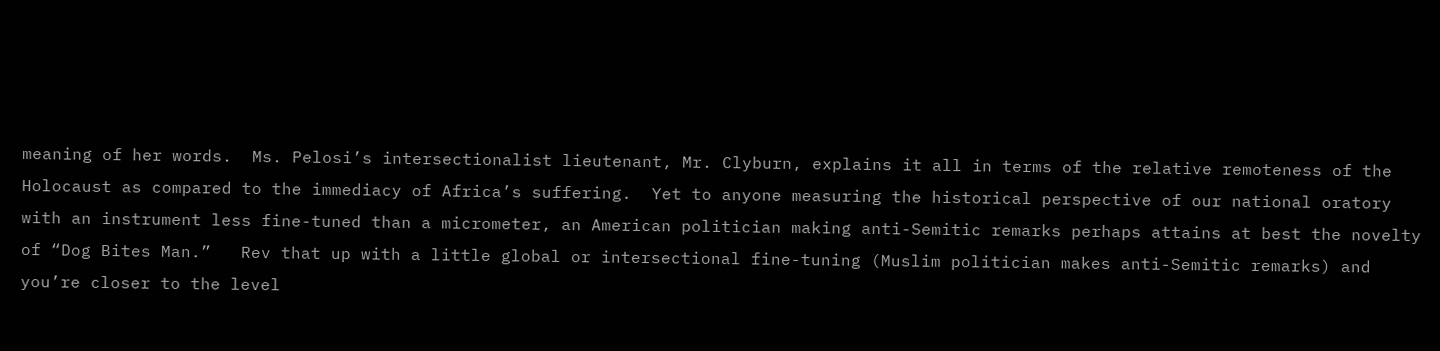meaning of her words.  Ms. Pelosi’s intersectionalist lieutenant, Mr. Clyburn, explains it all in terms of the relative remoteness of the Holocaust as compared to the immediacy of Africa’s suffering.  Yet to anyone measuring the historical perspective of our national oratory with an instrument less fine-tuned than a micrometer, an American politician making anti-Semitic remarks perhaps attains at best the novelty of “Dog Bites Man.”   Rev that up with a little global or intersectional fine-tuning (Muslim politician makes anti-Semitic remarks) and you’re closer to the level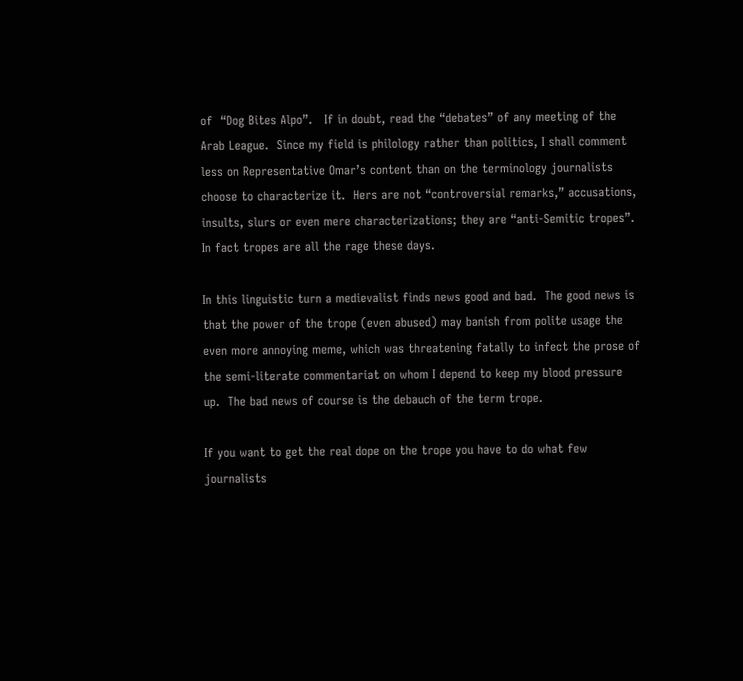of  “Dog Bites Alpo”.   If in doubt, read the “debates” of any meeting of the Arab League.  Since my field is philology rather than politics, I shall comment less on Representative Omar’s content than on the terminology journalists choose to characterize it.  Hers are not “controversial remarks,” accusations, insults, slurs or even mere characterizations; they are “anti-Semitic tropes”.  In fact tropes are all the rage these days.

In this linguistic turn a medievalist finds news good and bad.  The good news is that the power of the trope (even abused) may banish from polite usage the even more annoying meme, which was threatening fatally to infect the prose of the semi-literate commentariat on whom I depend to keep my blood pressure up.  The bad news of course is the debauch of the term trope.

If you want to get the real dope on the trope you have to do what few journalists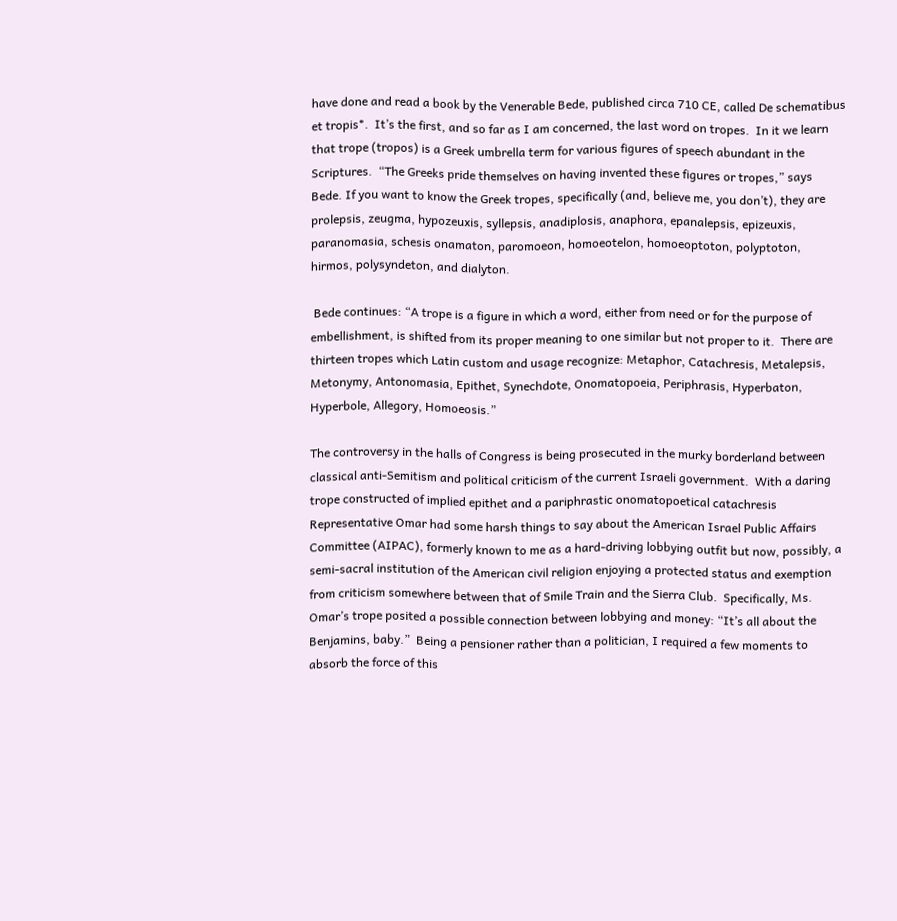have done and read a book by the Venerable Bede, published circa 710 CE, called De schematibus et tropis*.  It’s the first, and so far as I am concerned, the last word on tropes.  In it we learn that trope (tropos) is a Greek umbrella term for various figures of speech abundant in the Scriptures.  “The Greeks pride themselves on having invented these figures or tropes,” says Bede. If you want to know the Greek tropes, specifically (and, believe me, you don’t), they are prolepsis, zeugma, hypozeuxis, syllepsis, anadiplosis, anaphora, epanalepsis, epizeuxis, paranomasia, schesis onamaton, paromoeon, homoeotelon, homoeoptoton, polyptoton, hirmos, polysyndeton, and dialyton.

 Bede continues: “A trope is a figure in which a word, either from need or for the purpose of embellishment, is shifted from its proper meaning to one similar but not proper to it.  There are thirteen tropes which Latin custom and usage recognize: Metaphor, Catachresis, Metalepsis, Metonymy, Antonomasia, Epithet, Synechdote, Onomatopoeia, Periphrasis, Hyperbaton, Hyperbole, Allegory, Homoeosis.”

The controversy in the halls of Congress is being prosecuted in the murky borderland between classical anti-Semitism and political criticism of the current Israeli government.  With a daring trope constructed of implied epithet and a pariphrastic onomatopoetical catachresis Representative Omar had some harsh things to say about the American Israel Public Affairs Committee (AIPAC), formerly known to me as a hard-driving lobbying outfit but now, possibly, a semi-sacral institution of the American civil religion enjoying a protected status and exemption from criticism somewhere between that of Smile Train and the Sierra Club.  Specifically, Ms. Omar’s trope posited a possible connection between lobbying and money: “It’s all about the Benjamins, baby.”  Being a pensioner rather than a politician, I required a few moments to absorb the force of this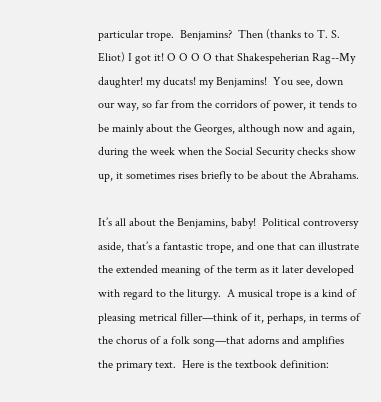particular trope.  Benjamins?  Then (thanks to T. S. Eliot) I got it! O O O O that Shakespeherian Rag--My daughter! my ducats! my Benjamins!  You see, down our way, so far from the corridors of power, it tends to be mainly about the Georges, although now and again, during the week when the Social Security checks show up, it sometimes rises briefly to be about the Abrahams.

It’s all about the Benjamins, baby!  Political controversy aside, that’s a fantastic trope, and one that can illustrate the extended meaning of the term as it later developed with regard to the liturgy.  A musical trope is a kind of pleasing metrical filler—think of it, perhaps, in terms of the chorus of a folk song—that adorns and amplifies the primary text.  Here is the textbook definition: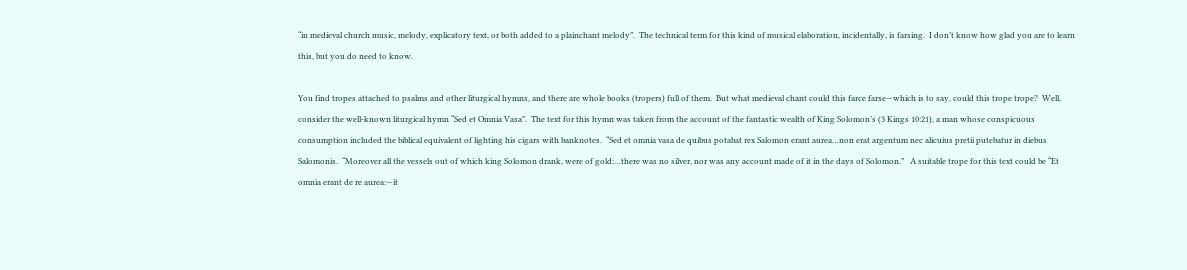“in medieval church music, melody, explicatory text, or both added to a plainchant melody”.  The technical term for this kind of musical elaboration, incidentally, is farsing.  I don’t know how glad you are to learn this, but you do need to know.

You find tropes attached to psalms and other liturgical hymns, and there are whole books (tropers) full of them.  But what medieval chant could this farce farse—which is to say, could this trope trope?  Well, consider the well-known liturgical hymn “Sed et Omnia Vasa”.  The text for this hymn was taken from the account of the fantastic wealth of King Solomon’s (3 Kings 10:21), a man whose conspicuous consumption included the biblical equivalent of lighting his cigars with banknotes.  “Sed et omnia vasa de quibus potabat rex Salomon erant aurea…non erat argentum nec alicuius pretii putebatur in diebus Salomonis.  “Moreover all the vessels out of which king Solomon drank, were of gold:…there was no silver, nor was any account made of it in the days of Solomon.”   A suitable trope for this text could be “Et omnia erant de re aurea:—it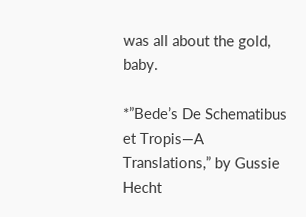was all about the gold, baby.

*”Bede’s De Schematibus et Tropis—A Translations,” by Gussie Hecht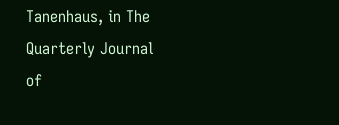Tanenhaus, in The Quarterly Journal of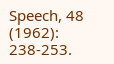Speech, 48 (1962): 238-253.